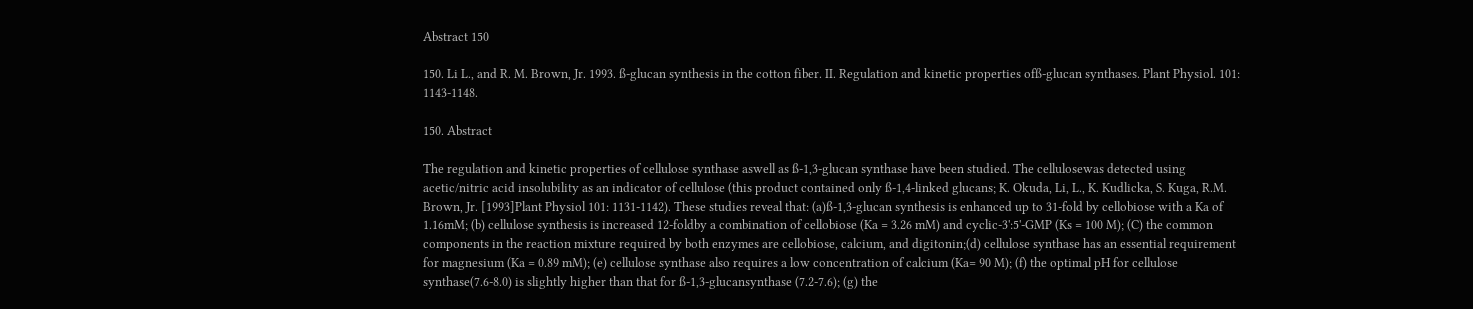Abstract 150

150. Li L., and R. M. Brown, Jr. 1993. ß-glucan synthesis in the cotton fiber. II. Regulation and kinetic properties ofß-glucan synthases. Plant Physiol. 101: 1143-1148.

150. Abstract

The regulation and kinetic properties of cellulose synthase aswell as ß-1,3-glucan synthase have been studied. The cellulosewas detected using acetic/nitric acid insolubility as an indicator of cellulose (this product contained only ß-1,4-linked glucans; K. Okuda, Li, L., K. Kudlicka, S. Kuga, R.M. Brown, Jr. [1993]Plant Physiol 101: 1131-1142). These studies reveal that: (a)ß-1,3-glucan synthesis is enhanced up to 31-fold by cellobiose with a Ka of 1.16mM; (b) cellulose synthesis is increased 12-foldby a combination of cellobiose (Ka = 3.26 mM) and cyclic-3':5'-GMP (Ks = 100 M); (C) the common components in the reaction mixture required by both enzymes are cellobiose, calcium, and digitonin;(d) cellulose synthase has an essential requirement for magnesium (Ka = 0.89 mM); (e) cellulose synthase also requires a low concentration of calcium (Ka= 90 M); (f) the optimal pH for cellulose synthase(7.6-8.0) is slightly higher than that for ß-1,3-glucansynthase (7.2-7.6); (g) the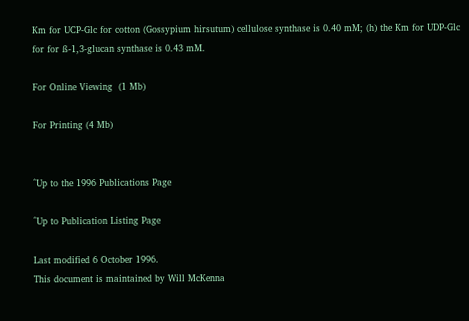Km for UCP-Glc for cotton (Gossypium hirsutum) cellulose synthase is 0.40 mM; (h) the Km for UDP-Glc for for ß-1,3-glucan synthase is 0.43 mM.

For Online Viewing  (1 Mb)

For Printing (4 Mb)


^Up to the 1996 Publications Page

^Up to Publication Listing Page

Last modified 6 October 1996.
This document is maintained by Will McKenna